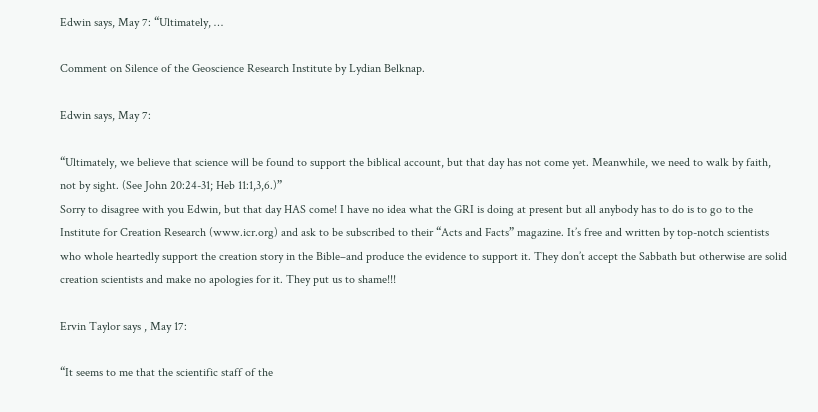Edwin says, May 7: “Ultimately, …

Comment on Silence of the Geoscience Research Institute by Lydian Belknap.

Edwin says, May 7:

“Ultimately, we believe that science will be found to support the biblical account, but that day has not come yet. Meanwhile, we need to walk by faith, not by sight. (See John 20:24-31; Heb 11:1,3,6.)”
Sorry to disagree with you Edwin, but that day HAS come! I have no idea what the GRI is doing at present but all anybody has to do is to go to the Institute for Creation Research (www.icr.org) and ask to be subscribed to their “Acts and Facts” magazine. It’s free and written by top-notch scientists who whole heartedly support the creation story in the Bible–and produce the evidence to support it. They don’t accept the Sabbath but otherwise are solid creation scientists and make no apologies for it. They put us to shame!!!

Ervin Taylor says , May 17:

“It seems to me that the scientific staff of the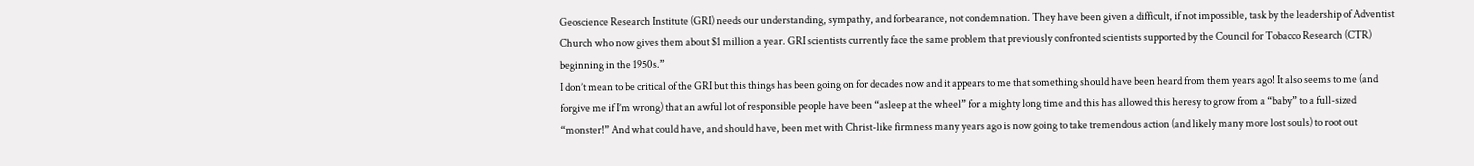Geoscience Research Institute (GRI) needs our understanding, sympathy, and forbearance, not condemnation. They have been given a difficult, if not impossible, task by the leadership of Adventist Church who now gives them about $1 million a year. GRI scientists currently face the same problem that previously confronted scientists supported by the Council for Tobacco Research (CTR) beginning in the 1950s.”
I don’t mean to be critical of the GRI but this things has been going on for decades now and it appears to me that something should have been heard from them years ago! It also seems to me (and forgive me if I’m wrong) that an awful lot of responsible people have been “asleep at the wheel” for a mighty long time and this has allowed this heresy to grow from a “baby” to a full-sized “monster!” And what could have, and should have, been met with Christ-like firmness many years ago is now going to take tremendous action (and likely many more lost souls) to root out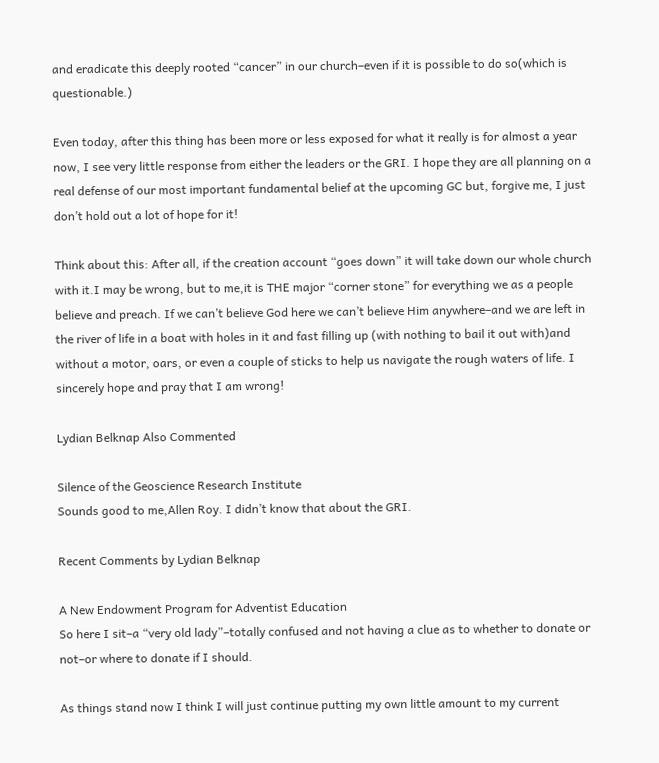and eradicate this deeply rooted “cancer” in our church–even if it is possible to do so(which is questionable.)

Even today, after this thing has been more or less exposed for what it really is for almost a year now, I see very little response from either the leaders or the GRI. I hope they are all planning on a real defense of our most important fundamental belief at the upcoming GC but, forgive me, I just don’t hold out a lot of hope for it!

Think about this: After all, if the creation account “goes down” it will take down our whole church with it.I may be wrong, but to me,it is THE major “corner stone” for everything we as a people believe and preach. If we can’t believe God here we can’t believe Him anywhere–and we are left in the river of life in a boat with holes in it and fast filling up (with nothing to bail it out with)and without a motor, oars, or even a couple of sticks to help us navigate the rough waters of life. I sincerely hope and pray that I am wrong!

Lydian Belknap Also Commented

Silence of the Geoscience Research Institute
Sounds good to me,Allen Roy. I didn’t know that about the GRI.

Recent Comments by Lydian Belknap

A New Endowment Program for Adventist Education
So here I sit–a “very old lady”–totally confused and not having a clue as to whether to donate or not–or where to donate if I should.

As things stand now I think I will just continue putting my own little amount to my current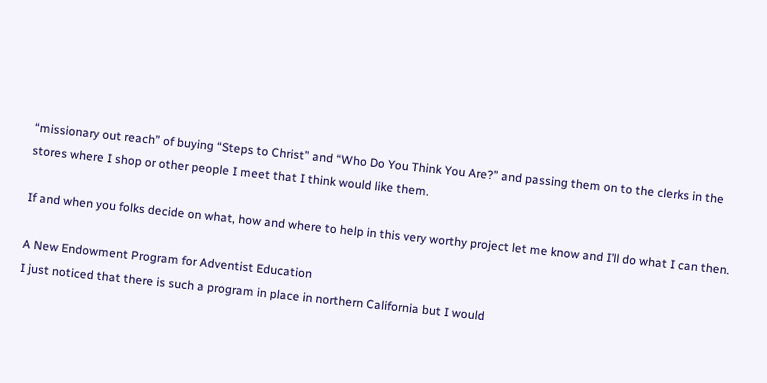“missionary out reach” of buying “Steps to Christ” and “Who Do You Think You Are?” and passing them on to the clerks in the stores where I shop or other people I meet that I think would like them.

If and when you folks decide on what, how and where to help in this very worthy project let me know and I’ll do what I can then.

A New Endowment Program for Adventist Education
I just noticed that there is such a program in place in northern California but I would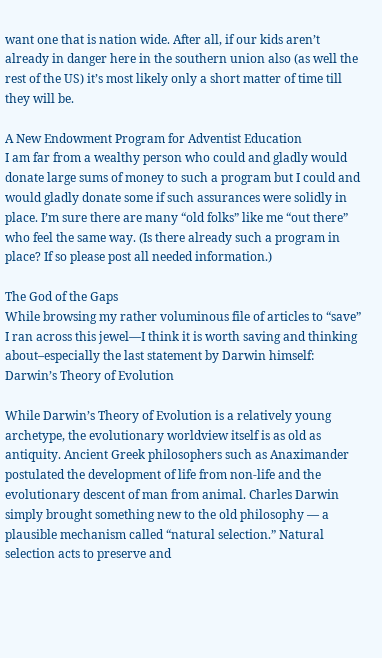want one that is nation wide. After all, if our kids aren’t already in danger here in the southern union also (as well the rest of the US) it’s most likely only a short matter of time till they will be.

A New Endowment Program for Adventist Education
I am far from a wealthy person who could and gladly would donate large sums of money to such a program but I could and would gladly donate some if such assurances were solidly in place. I’m sure there are many “old folks” like me “out there” who feel the same way. (Is there already such a program in place? If so please post all needed information.)

The God of the Gaps
While browsing my rather voluminous file of articles to “save” I ran across this jewel—I think it is worth saving and thinking about–especially the last statement by Darwin himself:
Darwin’s Theory of Evolution

While Darwin’s Theory of Evolution is a relatively young archetype, the evolutionary worldview itself is as old as antiquity. Ancient Greek philosophers such as Anaximander postulated the development of life from non-life and the evolutionary descent of man from animal. Charles Darwin simply brought something new to the old philosophy — a plausible mechanism called “natural selection.” Natural selection acts to preserve and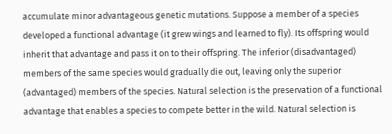accumulate minor advantageous genetic mutations. Suppose a member of a species developed a functional advantage (it grew wings and learned to fly). Its offspring would inherit that advantage and pass it on to their offspring. The inferior (disadvantaged) members of the same species would gradually die out, leaving only the superior (advantaged) members of the species. Natural selection is the preservation of a functional advantage that enables a species to compete better in the wild. Natural selection is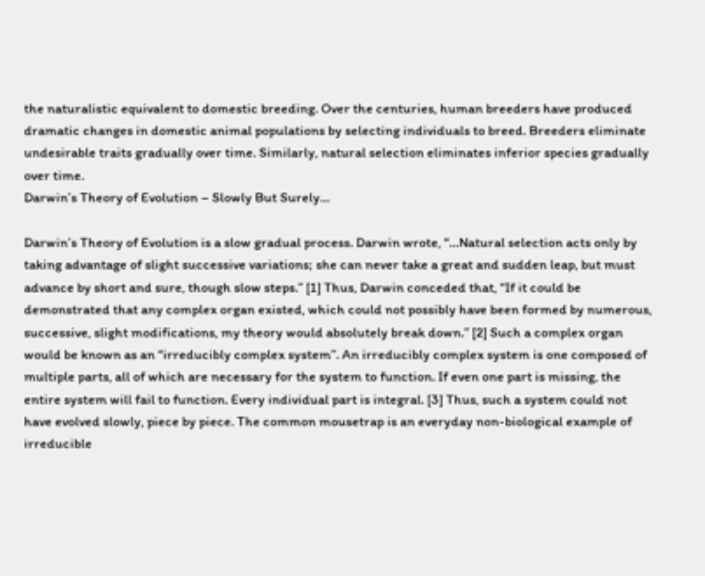the naturalistic equivalent to domestic breeding. Over the centuries, human breeders have produced dramatic changes in domestic animal populations by selecting individuals to breed. Breeders eliminate undesirable traits gradually over time. Similarly, natural selection eliminates inferior species gradually over time.
Darwin’s Theory of Evolution – Slowly But Surely…

Darwin’s Theory of Evolution is a slow gradual process. Darwin wrote, “…Natural selection acts only by taking advantage of slight successive variations; she can never take a great and sudden leap, but must advance by short and sure, though slow steps.” [1] Thus, Darwin conceded that, “If it could be demonstrated that any complex organ existed, which could not possibly have been formed by numerous, successive, slight modifications, my theory would absolutely break down.” [2] Such a complex organ would be known as an “irreducibly complex system”. An irreducibly complex system is one composed of multiple parts, all of which are necessary for the system to function. If even one part is missing, the entire system will fail to function. Every individual part is integral. [3] Thus, such a system could not have evolved slowly, piece by piece. The common mousetrap is an everyday non-biological example of irreducible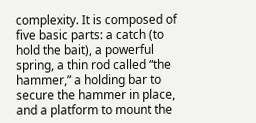complexity. It is composed of five basic parts: a catch (to hold the bait), a powerful spring, a thin rod called “the hammer,” a holding bar to secure the hammer in place, and a platform to mount the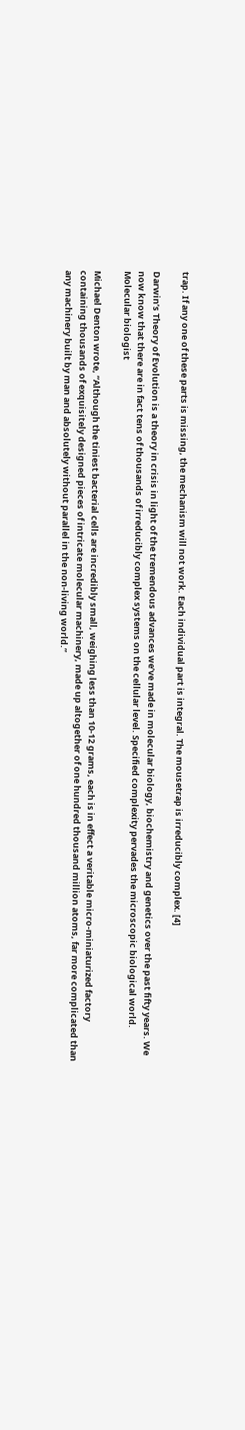trap. If any one of these parts is missing, the mechanism will not work. Each individual part is integral. The mousetrap is irreducibly complex. [4]

Darwin’s Theory of Evolution is a theory in crisis in light of the tremendous advances we’ve made in molecular biology, biochemistry and genetics over the past fifty years. We now know that there are in fact tens of thousands of irreducibly complex systems on the cellular level. Specified complexity pervades the microscopic biological world. Molecular biologist

Michael Denton wrote, “Although the tiniest bacterial cells are incredibly small, weighing less than 10-12 grams, each is in effect a veritable micro-miniaturized factory containing thousands of exquisitely designed pieces of intricate molecular machinery, made up altogether of one hundred thousand million atoms, far more complicated than any machinery built by man and absolutely without parallel in the non-living world.”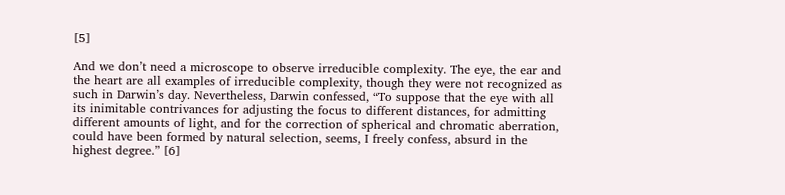[5]

And we don’t need a microscope to observe irreducible complexity. The eye, the ear and the heart are all examples of irreducible complexity, though they were not recognized as such in Darwin’s day. Nevertheless, Darwin confessed, “To suppose that the eye with all its inimitable contrivances for adjusting the focus to different distances, for admitting different amounts of light, and for the correction of spherical and chromatic aberration, could have been formed by natural selection, seems, I freely confess, absurd in the highest degree.” [6]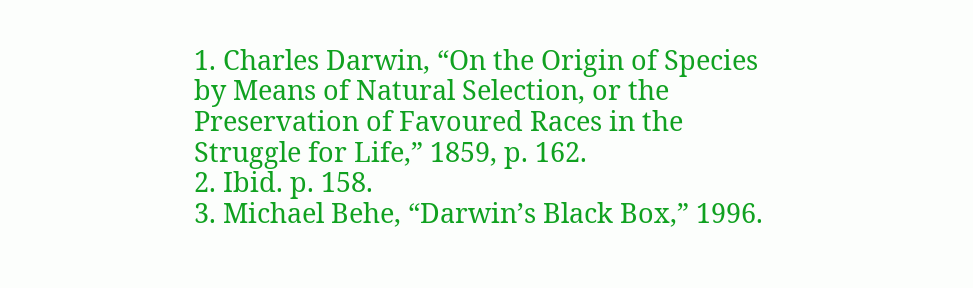1. Charles Darwin, “On the Origin of Species by Means of Natural Selection, or the Preservation of Favoured Races in the Struggle for Life,” 1859, p. 162.
2. Ibid. p. 158.
3. Michael Behe, “Darwin’s Black Box,” 1996.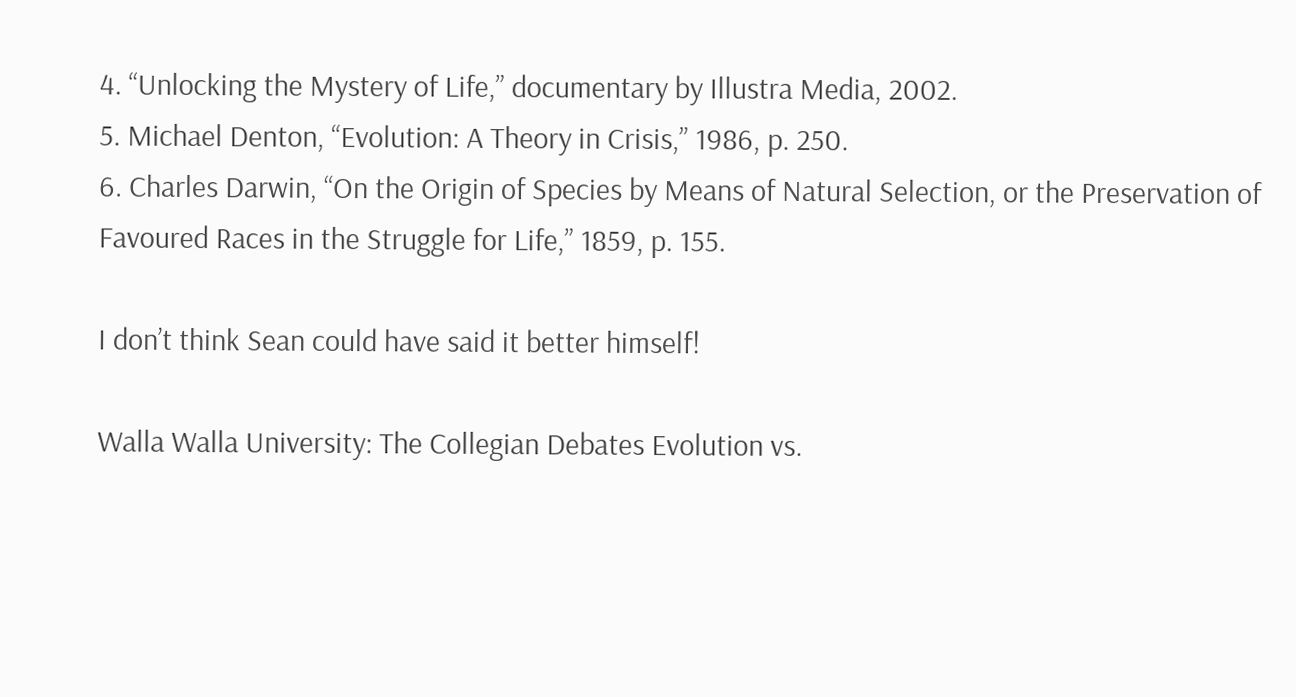4. “Unlocking the Mystery of Life,” documentary by Illustra Media, 2002.
5. Michael Denton, “Evolution: A Theory in Crisis,” 1986, p. 250.
6. Charles Darwin, “On the Origin of Species by Means of Natural Selection, or the Preservation of Favoured Races in the Struggle for Life,” 1859, p. 155.

I don’t think Sean could have said it better himself!

Walla Walla University: The Collegian Debates Evolution vs.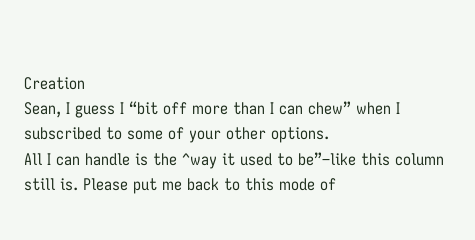Creation
Sean, I guess I “bit off more than I can chew” when I subscribed to some of your other options.
All I can handle is the ^way it used to be”–like this column still is. Please put me back to this mode of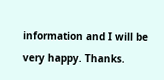information and I will be very happy. Thanks.